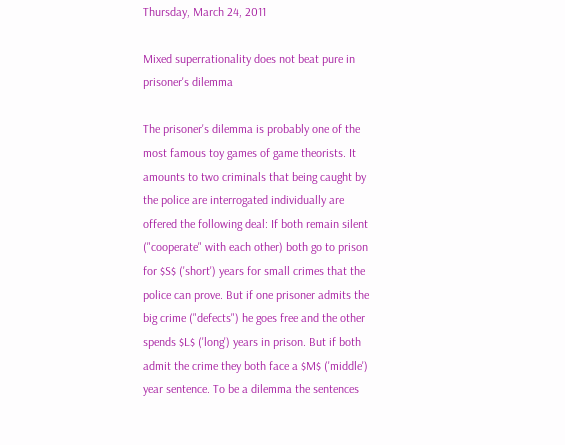Thursday, March 24, 2011

Mixed superrationality does not beat pure in prisoner's dilemma

The prisoner's dilemma is probably one of the most famous toy games of game theorists. It amounts to two criminals that being caught by the police are interrogated individually are offered the following deal: If both remain silent ("cooperate" with each other) both go to prison for $S$ ('short') years for small crimes that the police can prove. But if one prisoner admits the big crime ("defects") he goes free and the other spends $L$ ('long') years in prison. But if both admit the crime they both face a $M$ ('middle') year sentence. To be a dilemma the sentences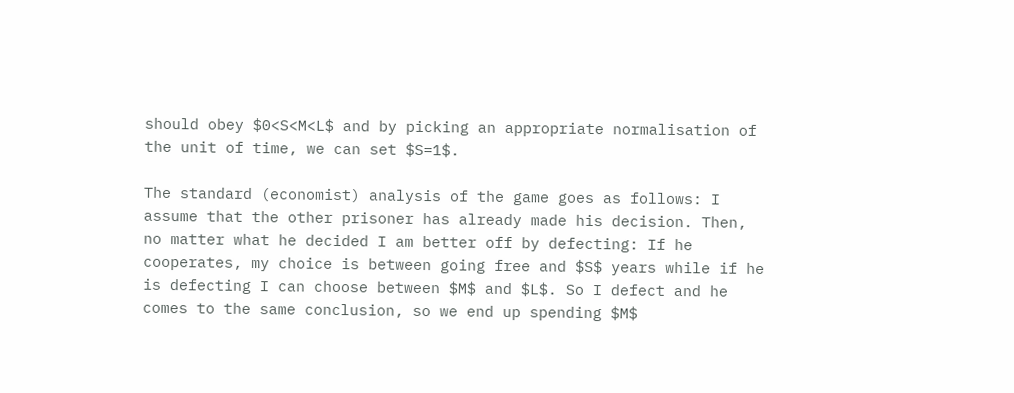should obey $0<S<M<L$ and by picking an appropriate normalisation of the unit of time, we can set $S=1$.

The standard (economist) analysis of the game goes as follows: I assume that the other prisoner has already made his decision. Then, no matter what he decided I am better off by defecting: If he cooperates, my choice is between going free and $S$ years while if he is defecting I can choose between $M$ and $L$. So I defect and he comes to the same conclusion, so we end up spending $M$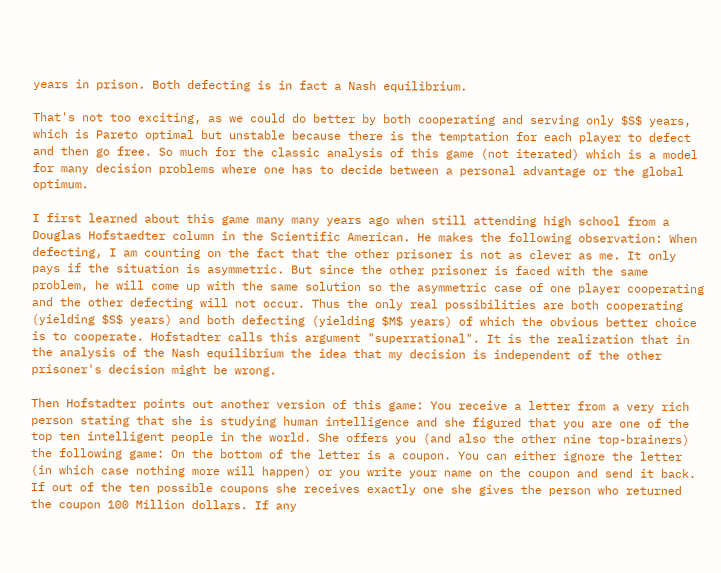years in prison. Both defecting is in fact a Nash equilibrium.

That's not too exciting, as we could do better by both cooperating and serving only $S$ years, which is Pareto optimal but unstable because there is the temptation for each player to defect and then go free. So much for the classic analysis of this game (not iterated) which is a model for many decision problems where one has to decide between a personal advantage or the global optimum.

I first learned about this game many many years ago when still attending high school from a Douglas Hofstaedter column in the Scientific American. He makes the following observation: When defecting, I am counting on the fact that the other prisoner is not as clever as me. It only pays if the situation is asymmetric. But since the other prisoner is faced with the same problem, he will come up with the same solution so the asymmetric case of one player cooperating and the other defecting will not occur. Thus the only real possibilities are both cooperating (yielding $S$ years) and both defecting (yielding $M$ years) of which the obvious better choice is to cooperate. Hofstadter calls this argument "superrational". It is the realization that in the analysis of the Nash equilibrium the idea that my decision is independent of the other prisoner's decision might be wrong.

Then Hofstadter points out another version of this game: You receive a letter from a very rich person stating that she is studying human intelligence and she figured that you are one of the top ten intelligent people in the world. She offers you (and also the other nine top-brainers) the following game: On the bottom of the letter is a coupon. You can either ignore the letter (in which case nothing more will happen) or you write your name on the coupon and send it back. If out of the ten possible coupons she receives exactly one she gives the person who returned the coupon 100 Million dollars. If any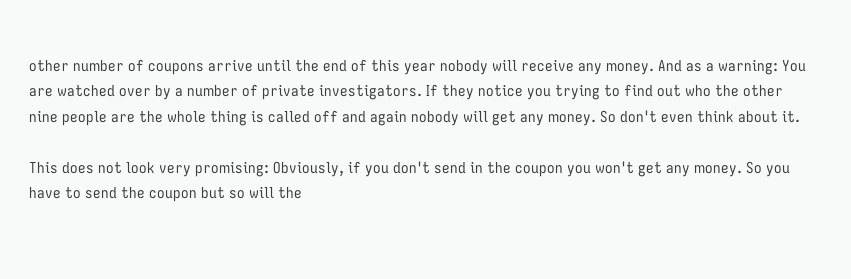other number of coupons arrive until the end of this year nobody will receive any money. And as a warning: You are watched over by a number of private investigators. If they notice you trying to find out who the other nine people are the whole thing is called off and again nobody will get any money. So don't even think about it.

This does not look very promising: Obviously, if you don't send in the coupon you won't get any money. So you have to send the coupon but so will the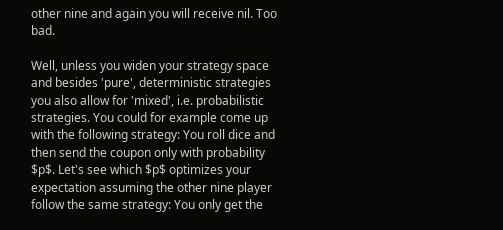other nine and again you will receive nil. Too bad.

Well, unless you widen your strategy space and besides 'pure', deterministic strategies you also allow for 'mixed', i.e. probabilistic strategies. You could for example come up with the following strategy: You roll dice and then send the coupon only with probability $p$. Let's see which $p$ optimizes your expectation assuming the other nine player follow the same strategy: You only get the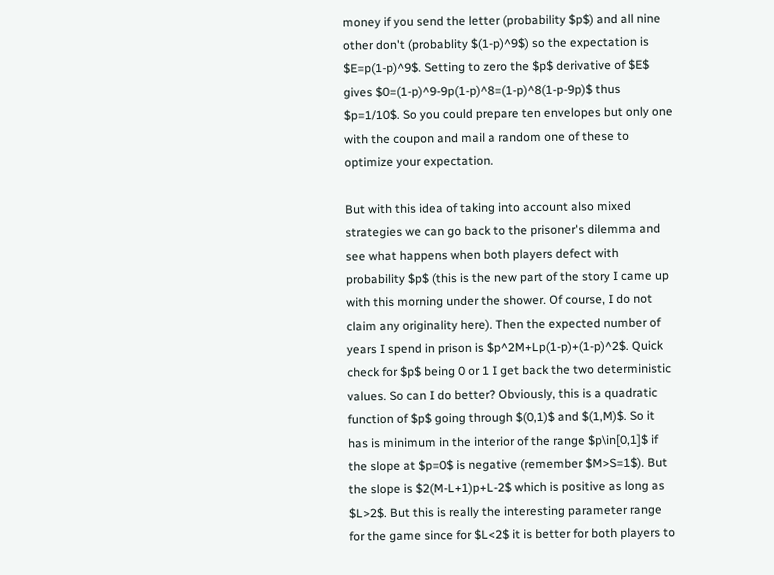money if you send the letter (probability $p$) and all nine other don't (probablity $(1-p)^9$) so the expectation is $E=p(1-p)^9$. Setting to zero the $p$ derivative of $E$ gives $0=(1-p)^9-9p(1-p)^8=(1-p)^8(1-p-9p)$ thus $p=1/10$. So you could prepare ten envelopes but only one with the coupon and mail a random one of these to optimize your expectation.

But with this idea of taking into account also mixed strategies we can go back to the prisoner's dilemma and see what happens when both players defect with probability $p$ (this is the new part of the story I came up with this morning under the shower. Of course, I do not claim any originality here). Then the expected number of years I spend in prison is $p^2M+Lp(1-p)+(1-p)^2$. Quick check for $p$ being 0 or 1 I get back the two deterministic values. So can I do better? Obviously, this is a quadratic function of $p$ going through $(0,1)$ and $(1,M)$. So it has is minimum in the interior of the range $p\in[0,1]$ if the slope at $p=0$ is negative (remember $M>S=1$). But the slope is $2(M-L+1)p+L-2$ which is positive as long as $L>2$. But this is really the interesting parameter range for the game since for $L<2$ it is better for both players to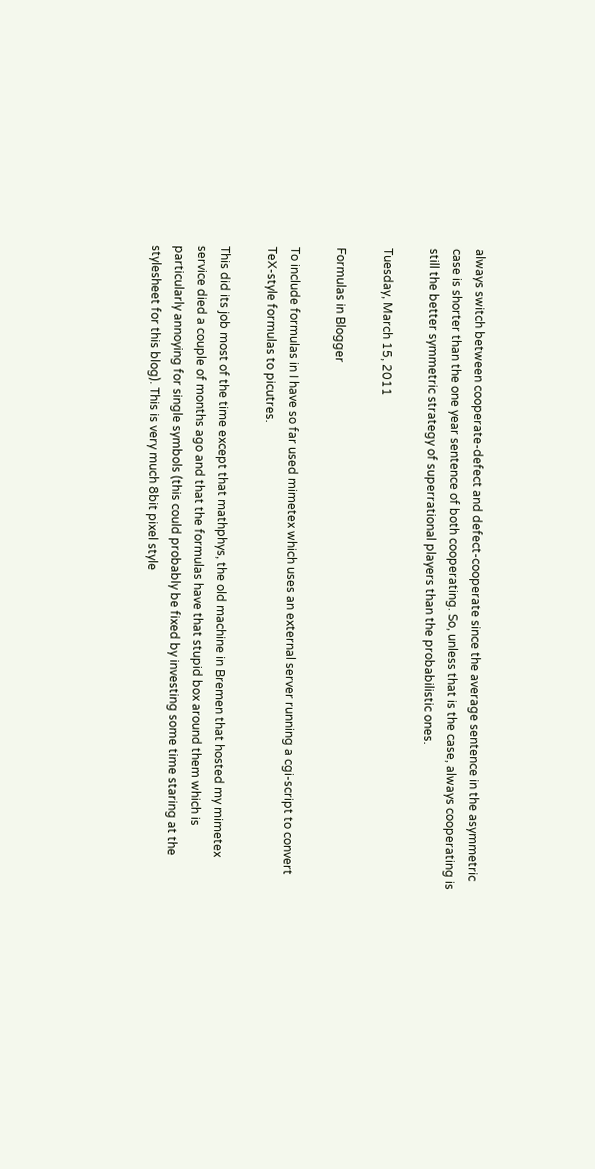always switch between cooperate-defect and defect-cooperate since the average sentence in the asymmetric case is shorter than the one year sentence of both cooperating. So, unless that is the case, always cooperating is still the better symmetric strategy of superrational players than the probabilistic ones.

Tuesday, March 15, 2011

Formulas in Blogger

To include formulas in I have so far used mimetex which uses an external server running a cgi-script to convert TeX-style formulas to picutres.

This did its job most of the time except that mathphys, the old machine in Bremen that hosted my mimetex service died a couple of months ago and that the formulas have that stupid box around them which is particularly annoying for single symbols (this could probably be fixed by investing some time staring at the stylesheet for this blog). This is very much 8bit pixel style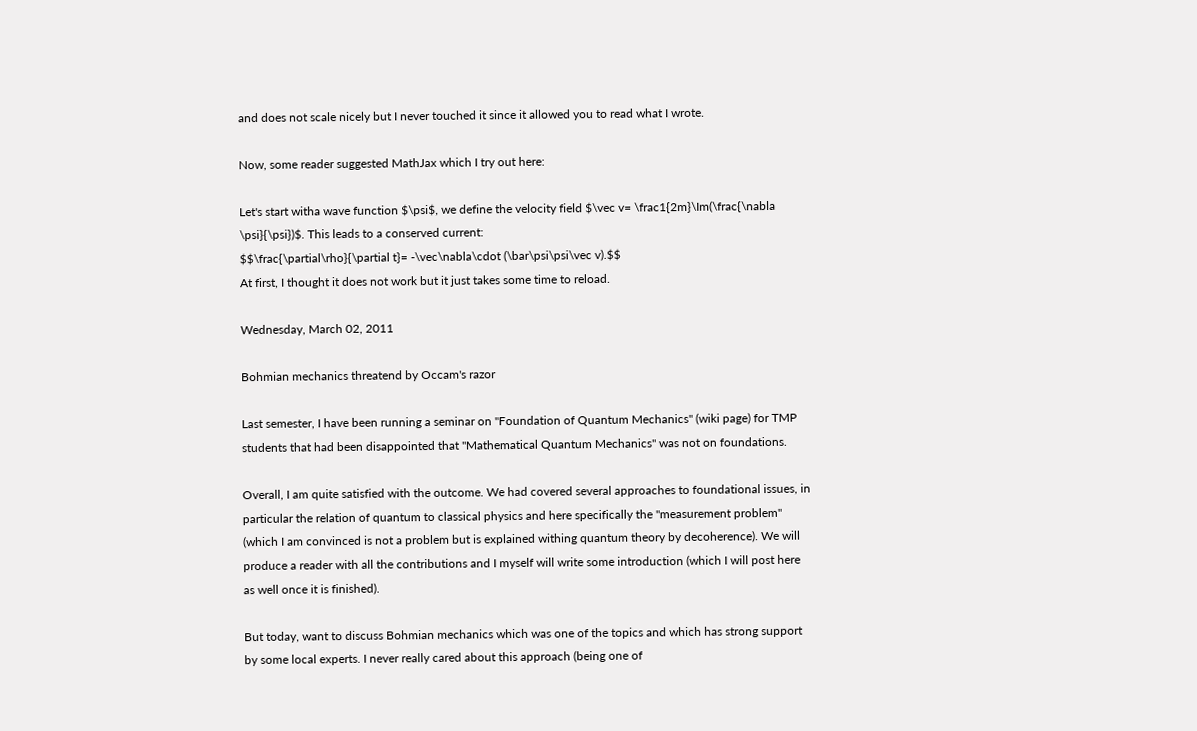and does not scale nicely but I never touched it since it allowed you to read what I wrote.

Now, some reader suggested MathJax which I try out here:

Let's start witha wave function $\psi$, we define the velocity field $\vec v= \frac1{2m}\Im(\frac{\nabla \psi}{\psi})$. This leads to a conserved current:
$$\frac{\partial\rho}{\partial t}= -\vec\nabla\cdot (\bar\psi\psi\vec v).$$
At first, I thought it does not work but it just takes some time to reload.

Wednesday, March 02, 2011

Bohmian mechanics threatend by Occam's razor

Last semester, I have been running a seminar on "Foundation of Quantum Mechanics" (wiki page) for TMP students that had been disappointed that "Mathematical Quantum Mechanics" was not on foundations.

Overall, I am quite satisfied with the outcome. We had covered several approaches to foundational issues, in particular the relation of quantum to classical physics and here specifically the "measurement problem" (which I am convinced is not a problem but is explained withing quantum theory by decoherence). We will produce a reader with all the contributions and I myself will write some introduction (which I will post here as well once it is finished).

But today, want to discuss Bohmian mechanics which was one of the topics and which has strong support by some local experts. I never really cared about this approach (being one of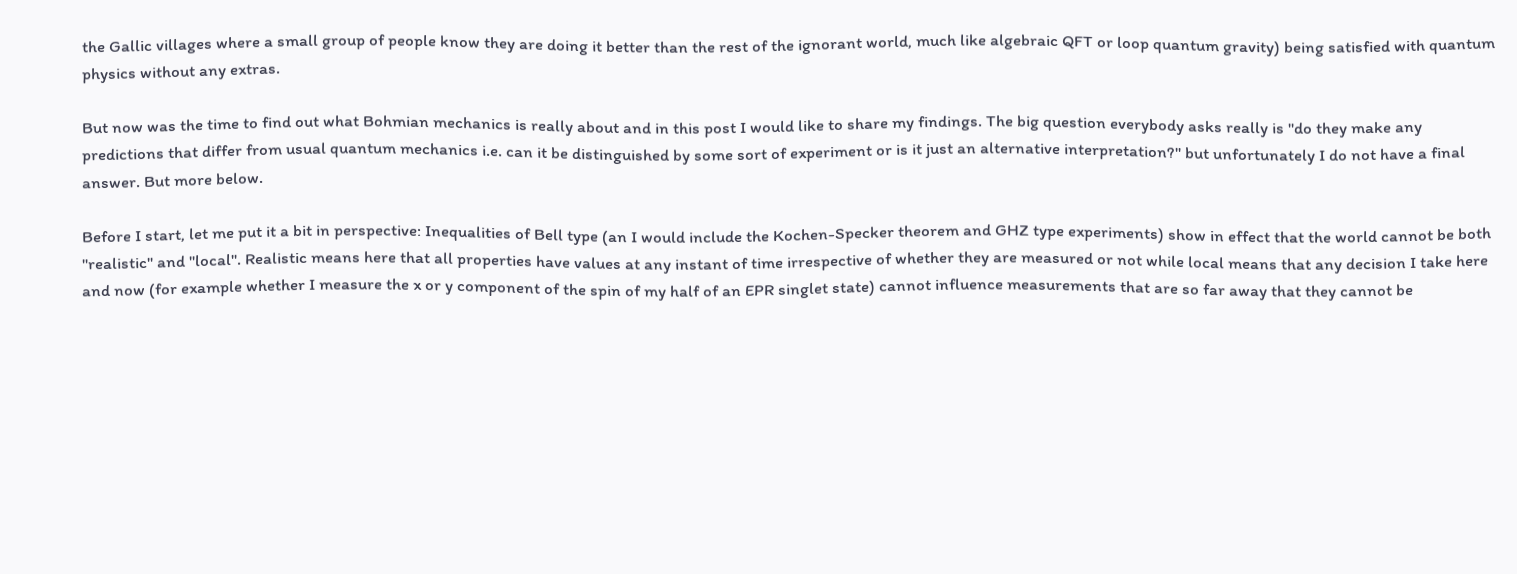the Gallic villages where a small group of people know they are doing it better than the rest of the ignorant world, much like algebraic QFT or loop quantum gravity) being satisfied with quantum physics without any extras.

But now was the time to find out what Bohmian mechanics is really about and in this post I would like to share my findings. The big question everybody asks really is "do they make any predictions that differ from usual quantum mechanics i.e. can it be distinguished by some sort of experiment or is it just an alternative interpretation?" but unfortunately I do not have a final answer. But more below.

Before I start, let me put it a bit in perspective: Inequalities of Bell type (an I would include the Kochen-Specker theorem and GHZ type experiments) show in effect that the world cannot be both "realistic" and "local". Realistic means here that all properties have values at any instant of time irrespective of whether they are measured or not while local means that any decision I take here and now (for example whether I measure the x or y component of the spin of my half of an EPR singlet state) cannot influence measurements that are so far away that they cannot be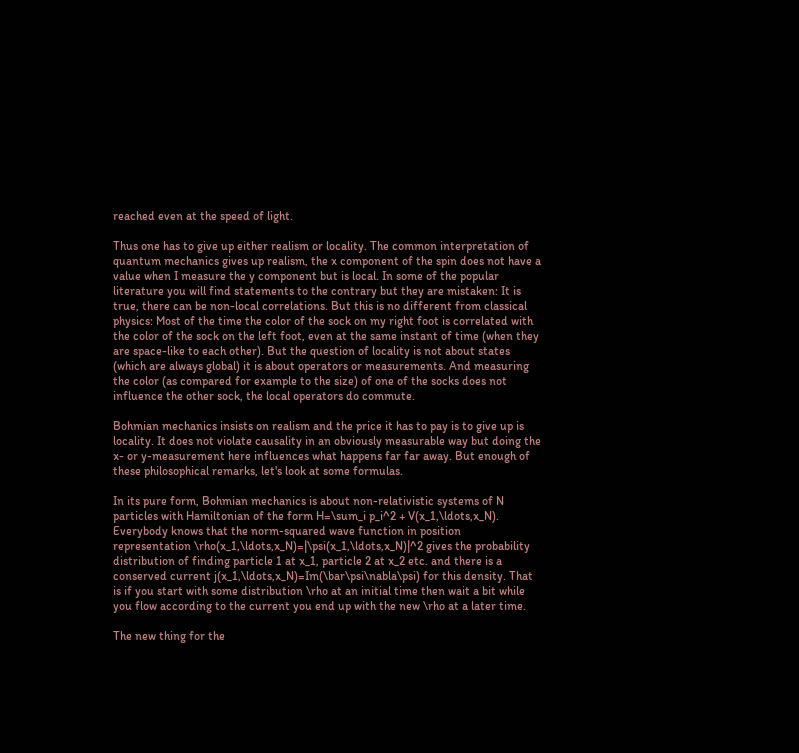reached even at the speed of light.

Thus one has to give up either realism or locality. The common interpretation of quantum mechanics gives up realism, the x component of the spin does not have a value when I measure the y component but is local. In some of the popular literature you will find statements to the contrary but they are mistaken: It is true, there can be non-local correlations. But this is no different from classical physics: Most of the time the color of the sock on my right foot is correlated with the color of the sock on the left foot, even at the same instant of time (when they are space-like to each other). But the question of locality is not about states (which are always global) it is about operators or measurements. And measuring the color (as compared for example to the size) of one of the socks does not influence the other sock, the local operators do commute.

Bohmian mechanics insists on realism and the price it has to pay is to give up is locality. It does not violate causality in an obviously measurable way but doing the x- or y-measurement here influences what happens far far away. But enough of these philosophical remarks, let's look at some formulas.

In its pure form, Bohmian mechanics is about non-relativistic systems of N particles with Hamiltonian of the form H=\sum_i p_i^2 + V(x_1,\ldots,x_N). Everybody knows that the norm-squared wave function in position representation \rho(x_1,\ldots,x_N)=|\psi(x_1,\ldots,x_N)|^2 gives the probability distribution of finding particle 1 at x_1, particle 2 at x_2 etc. and there is a conserved current j(x_1,\ldots,x_N)=Im(\bar\psi\nabla\psi) for this density. That is if you start with some distribution \rho at an initial time then wait a bit while you flow according to the current you end up with the new \rho at a later time.

The new thing for the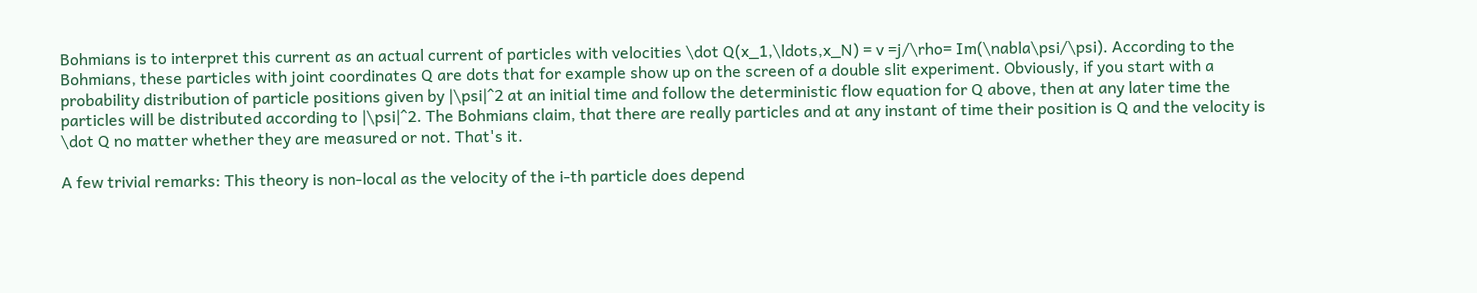Bohmians is to interpret this current as an actual current of particles with velocities \dot Q(x_1,\ldots,x_N) = v =j/\rho= Im(\nabla\psi/\psi). According to the Bohmians, these particles with joint coordinates Q are dots that for example show up on the screen of a double slit experiment. Obviously, if you start with a probability distribution of particle positions given by |\psi|^2 at an initial time and follow the deterministic flow equation for Q above, then at any later time the particles will be distributed according to |\psi|^2. The Bohmians claim, that there are really particles and at any instant of time their position is Q and the velocity is \dot Q no matter whether they are measured or not. That's it.

A few trivial remarks: This theory is non-local as the velocity of the i-th particle does depend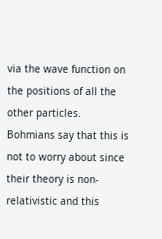via the wave function on the positions of all the other particles. Bohmians say that this is not to worry about since their theory is non-relativistic and this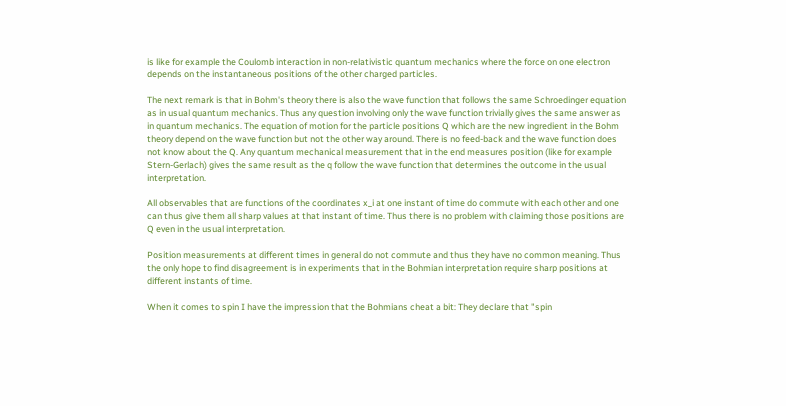is like for example the Coulomb interaction in non-relativistic quantum mechanics where the force on one electron depends on the instantaneous positions of the other charged particles.

The next remark is that in Bohm's theory there is also the wave function that follows the same Schroedinger equation as in usual quantum mechanics. Thus any question involving only the wave function trivially gives the same answer as in quantum mechanics. The equation of motion for the particle positions Q which are the new ingredient in the Bohm theory depend on the wave function but not the other way around. There is no feed-back and the wave function does not know about the Q. Any quantum mechanical measurement that in the end measures position (like for example Stern-Gerlach) gives the same result as the q follow the wave function that determines the outcome in the usual interpretation.

All observables that are functions of the coordinates x_i at one instant of time do commute with each other and one can thus give them all sharp values at that instant of time. Thus there is no problem with claiming those positions are Q even in the usual interpretation.

Position measurements at different times in general do not commute and thus they have no common meaning. Thus the only hope to find disagreement is in experiments that in the Bohmian interpretation require sharp positions at different instants of time.

When it comes to spin I have the impression that the Bohmians cheat a bit: They declare that "spin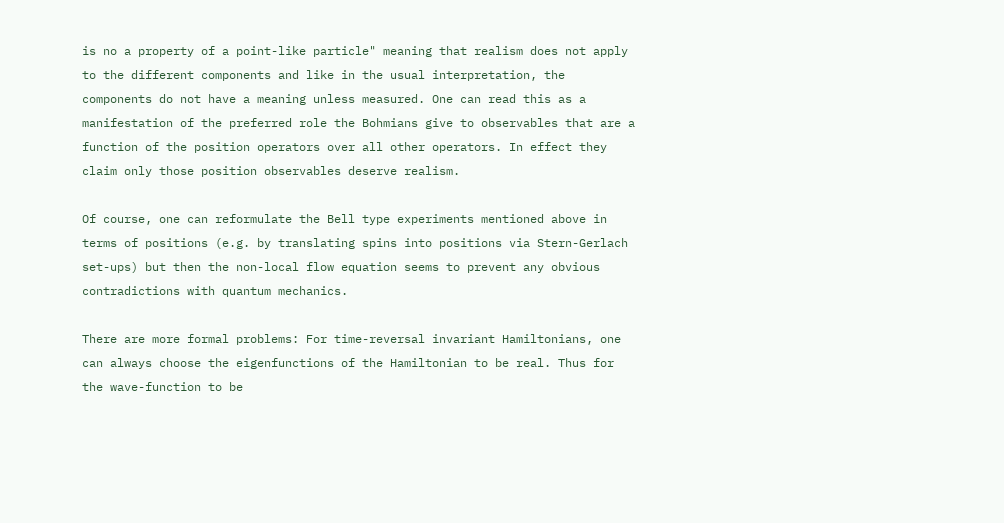is no a property of a point-like particle" meaning that realism does not apply to the different components and like in the usual interpretation, the components do not have a meaning unless measured. One can read this as a manifestation of the preferred role the Bohmians give to observables that are a function of the position operators over all other operators. In effect they claim only those position observables deserve realism.

Of course, one can reformulate the Bell type experiments mentioned above in terms of positions (e.g. by translating spins into positions via Stern-Gerlach set-ups) but then the non-local flow equation seems to prevent any obvious contradictions with quantum mechanics.

There are more formal problems: For time-reversal invariant Hamiltonians, one can always choose the eigenfunctions of the Hamiltonian to be real. Thus for the wave-function to be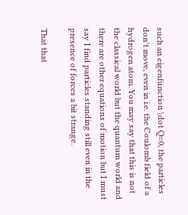such an eigenfunction \dot Q=0, the particles don't move, even in i.e. the Coulomb field of a hydrogen atom. You may say that this is not the classical world but the quantum world and there are other equations of motion but I must say I find particles standing still even in the presence of forces a bit strange.

That that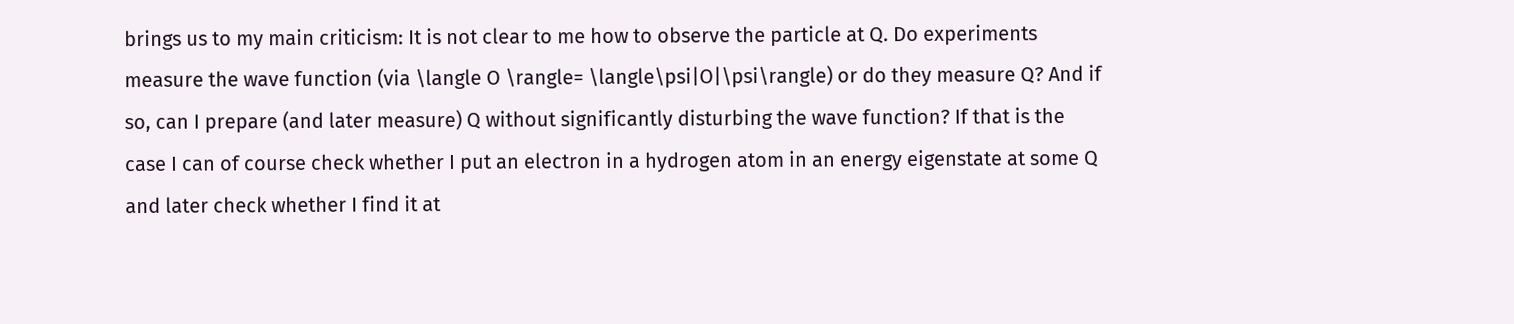brings us to my main criticism: It is not clear to me how to observe the particle at Q. Do experiments measure the wave function (via \langle O \rangle= \langle\psi|O|\psi\rangle) or do they measure Q? And if so, can I prepare (and later measure) Q without significantly disturbing the wave function? If that is the case I can of course check whether I put an electron in a hydrogen atom in an energy eigenstate at some Q and later check whether I find it at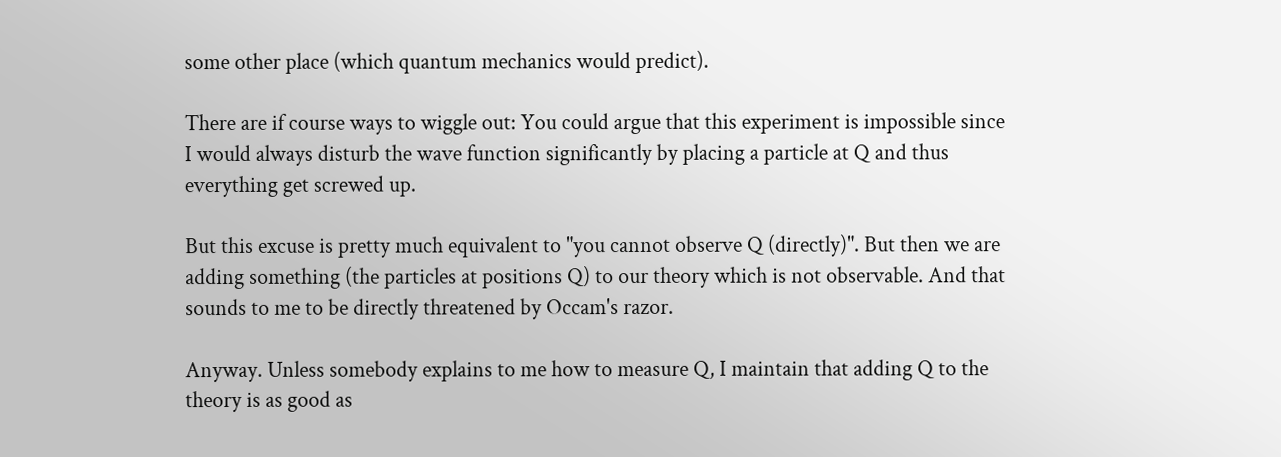some other place (which quantum mechanics would predict).

There are if course ways to wiggle out: You could argue that this experiment is impossible since I would always disturb the wave function significantly by placing a particle at Q and thus everything get screwed up.

But this excuse is pretty much equivalent to "you cannot observe Q (directly)". But then we are adding something (the particles at positions Q) to our theory which is not observable. And that sounds to me to be directly threatened by Occam's razor.

Anyway. Unless somebody explains to me how to measure Q, I maintain that adding Q to the theory is as good as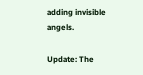adding invisible angels.

Update: The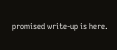promised write-up is here.